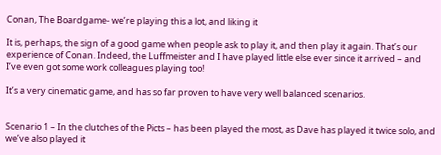Conan, The Boardgame- we’re playing this a lot, and liking it

It is, perhaps, the sign of a good game when people ask to play it, and then play it again. That’s our experience of Conan. Indeed, the Luffmeister and I have played little else ever since it arrived – and I’ve even got some work colleagues playing too!

It’s a very cinematic game, and has so far proven to have very well balanced scenarios.


Scenario 1 – In the clutches of the Picts – has been played the most, as Dave has played it twice solo, and we’ve also played it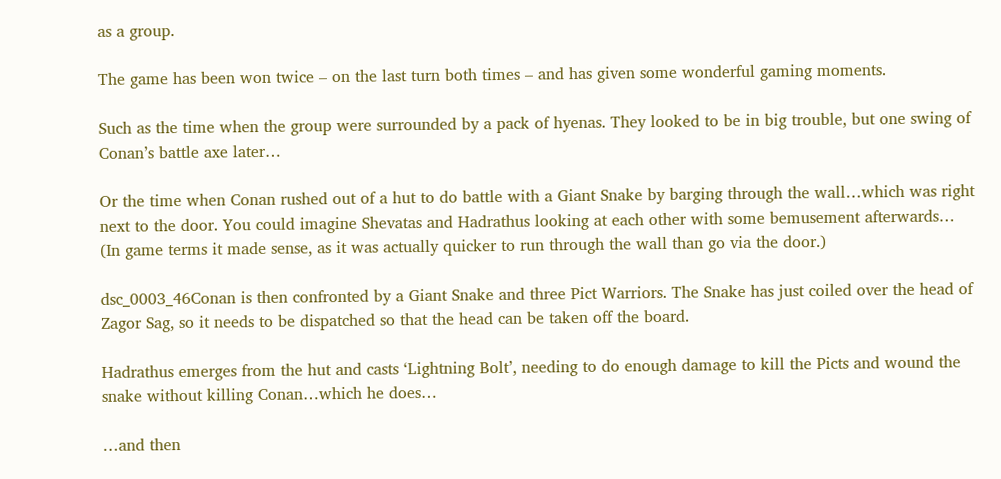as a group.

The game has been won twice – on the last turn both times – and has given some wonderful gaming moments.

Such as the time when the group were surrounded by a pack of hyenas. They looked to be in big trouble, but one swing of Conan’s battle axe later…

Or the time when Conan rushed out of a hut to do battle with a Giant Snake by barging through the wall…which was right next to the door. You could imagine Shevatas and Hadrathus looking at each other with some bemusement afterwards…
(In game terms it made sense, as it was actually quicker to run through the wall than go via the door.)

dsc_0003_46Conan is then confronted by a Giant Snake and three Pict Warriors. The Snake has just coiled over the head of Zagor Sag, so it needs to be dispatched so that the head can be taken off the board.

Hadrathus emerges from the hut and casts ‘Lightning Bolt’, needing to do enough damage to kill the Picts and wound the snake without killing Conan…which he does…

…and then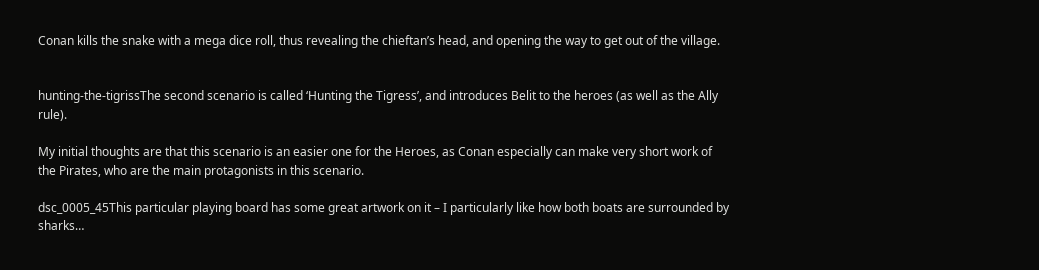Conan kills the snake with a mega dice roll, thus revealing the chieftan’s head, and opening the way to get out of the village.


hunting-the-tigrissThe second scenario is called ‘Hunting the Tigress’, and introduces Belit to the heroes (as well as the Ally rule).

My initial thoughts are that this scenario is an easier one for the Heroes, as Conan especially can make very short work of the Pirates, who are the main protagonists in this scenario.

dsc_0005_45This particular playing board has some great artwork on it – I particularly like how both boats are surrounded by sharks…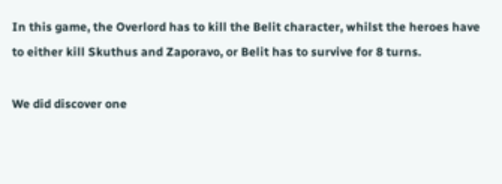In this game, the Overlord has to kill the Belit character, whilst the heroes have to either kill Skuthus and Zaporavo, or Belit has to survive for 8 turns.

We did discover one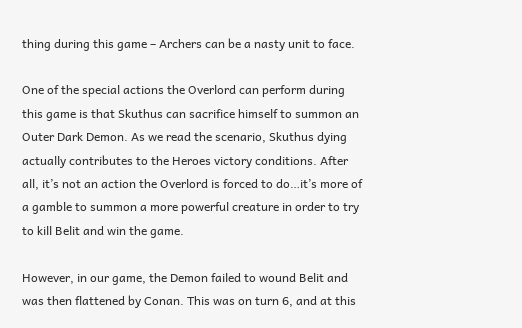thing during this game – Archers can be a nasty unit to face.

One of the special actions the Overlord can perform during this game is that Skuthus can sacrifice himself to summon an Outer Dark Demon. As we read the scenario, Skuthus dying actually contributes to the Heroes victory conditions. After all, it’s not an action the Overlord is forced to do…it’s more of a gamble to summon a more powerful creature in order to try to kill Belit and win the game.

However, in our game, the Demon failed to wound Belit and was then flattened by Conan. This was on turn 6, and at this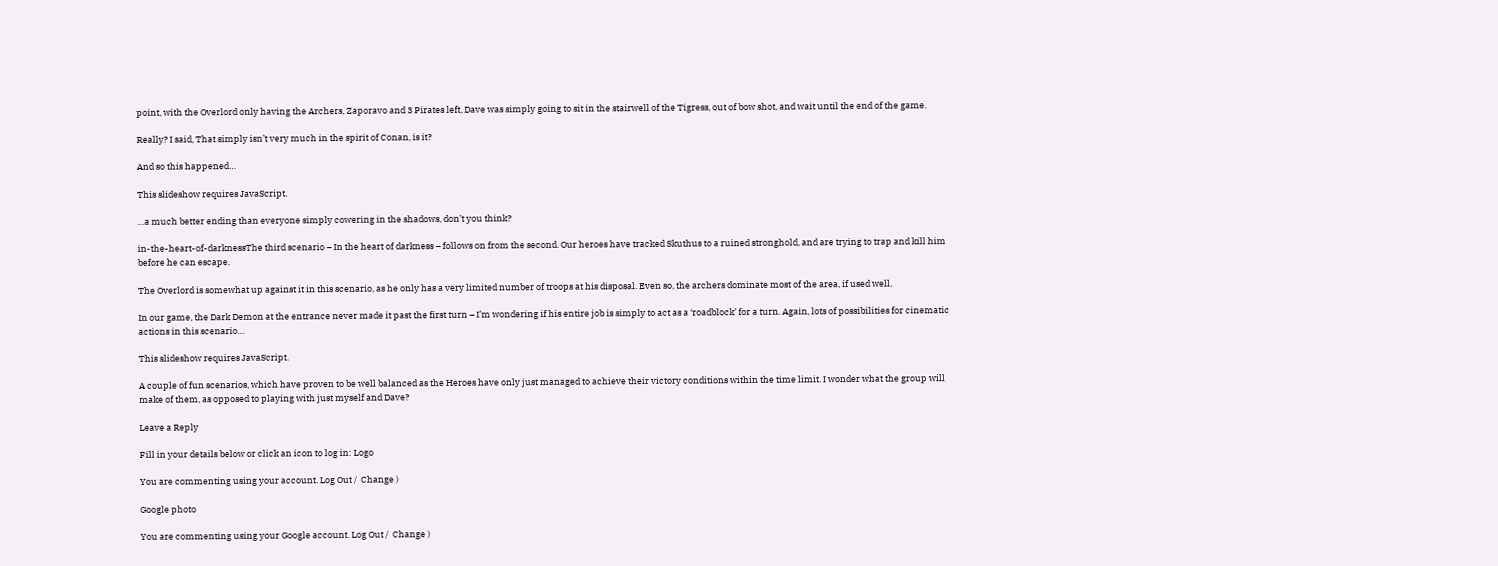point, with the Overlord only having the Archers, Zaporavo and 3 Pirates left, Dave was simply going to sit in the stairwell of the Tigress, out of bow shot, and wait until the end of the game.

Really? I said, That simply isn’t very much in the spirit of Conan, is it?

And so this happened…

This slideshow requires JavaScript.

…a much better ending than everyone simply cowering in the shadows, don’t you think?

in-the-heart-of-darknessThe third scenario – In the heart of darkness – follows on from the second. Our heroes have tracked Skuthus to a ruined stronghold, and are trying to trap and kill him before he can escape.

The Overlord is somewhat up against it in this scenario, as he only has a very limited number of troops at his disposal. Even so, the archers dominate most of the area, if used well.

In our game, the Dark Demon at the entrance never made it past the first turn – I’m wondering if his entire job is simply to act as a ‘roadblock’ for a turn. Again, lots of possibilities for cinematic actions in this scenario…

This slideshow requires JavaScript.

A couple of fun scenarios, which have proven to be well balanced as the Heroes have only just managed to achieve their victory conditions within the time limit. I wonder what the group will make of them, as opposed to playing with just myself and Dave?

Leave a Reply

Fill in your details below or click an icon to log in: Logo

You are commenting using your account. Log Out /  Change )

Google photo

You are commenting using your Google account. Log Out /  Change )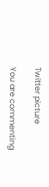Twitter picture

You are commenting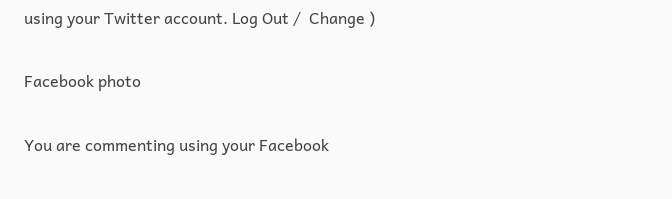using your Twitter account. Log Out /  Change )

Facebook photo

You are commenting using your Facebook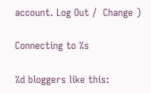account. Log Out /  Change )

Connecting to %s

%d bloggers like this: